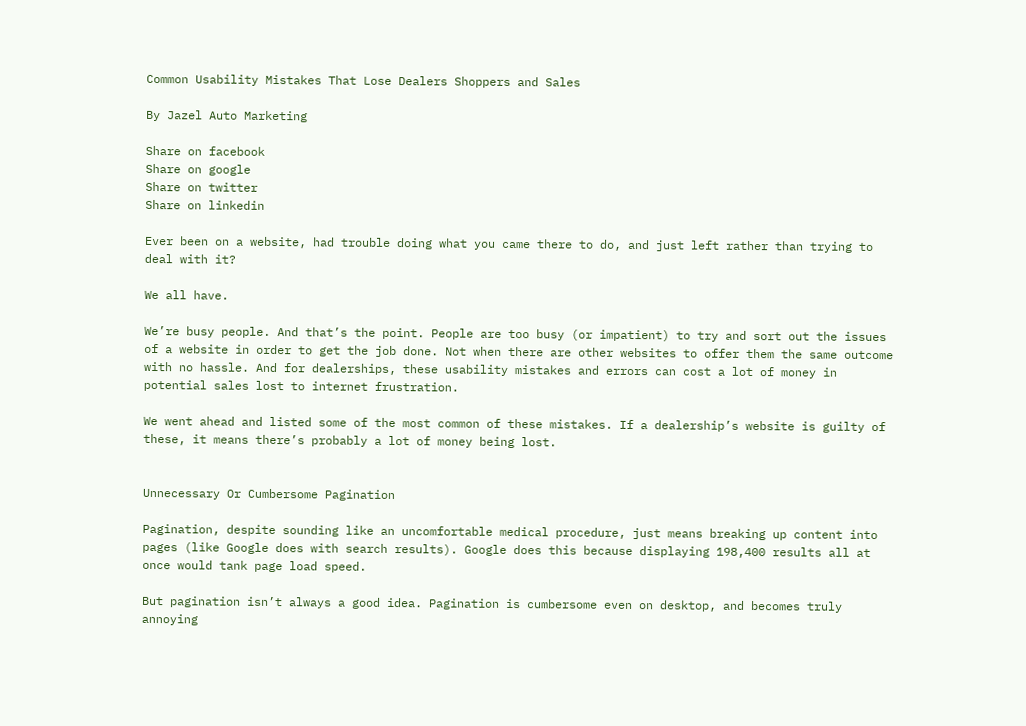Common Usability Mistakes That Lose Dealers Shoppers and Sales

By Jazel Auto Marketing

Share on facebook
Share on google
Share on twitter
Share on linkedin

Ever been on a website, had trouble doing what you came there to do, and just left rather than trying to deal with it?

We all have.

We’re busy people. And that’s the point. People are too busy (or impatient) to try and sort out the issues of a website in order to get the job done. Not when there are other websites to offer them the same outcome with no hassle. And for dealerships, these usability mistakes and errors can cost a lot of money in potential sales lost to internet frustration.

We went ahead and listed some of the most common of these mistakes. If a dealership’s website is guilty of these, it means there’s probably a lot of money being lost.


Unnecessary Or Cumbersome Pagination

Pagination, despite sounding like an uncomfortable medical procedure, just means breaking up content into pages (like Google does with search results). Google does this because displaying 198,400 results all at once would tank page load speed.

But pagination isn’t always a good idea. Pagination is cumbersome even on desktop, and becomes truly annoying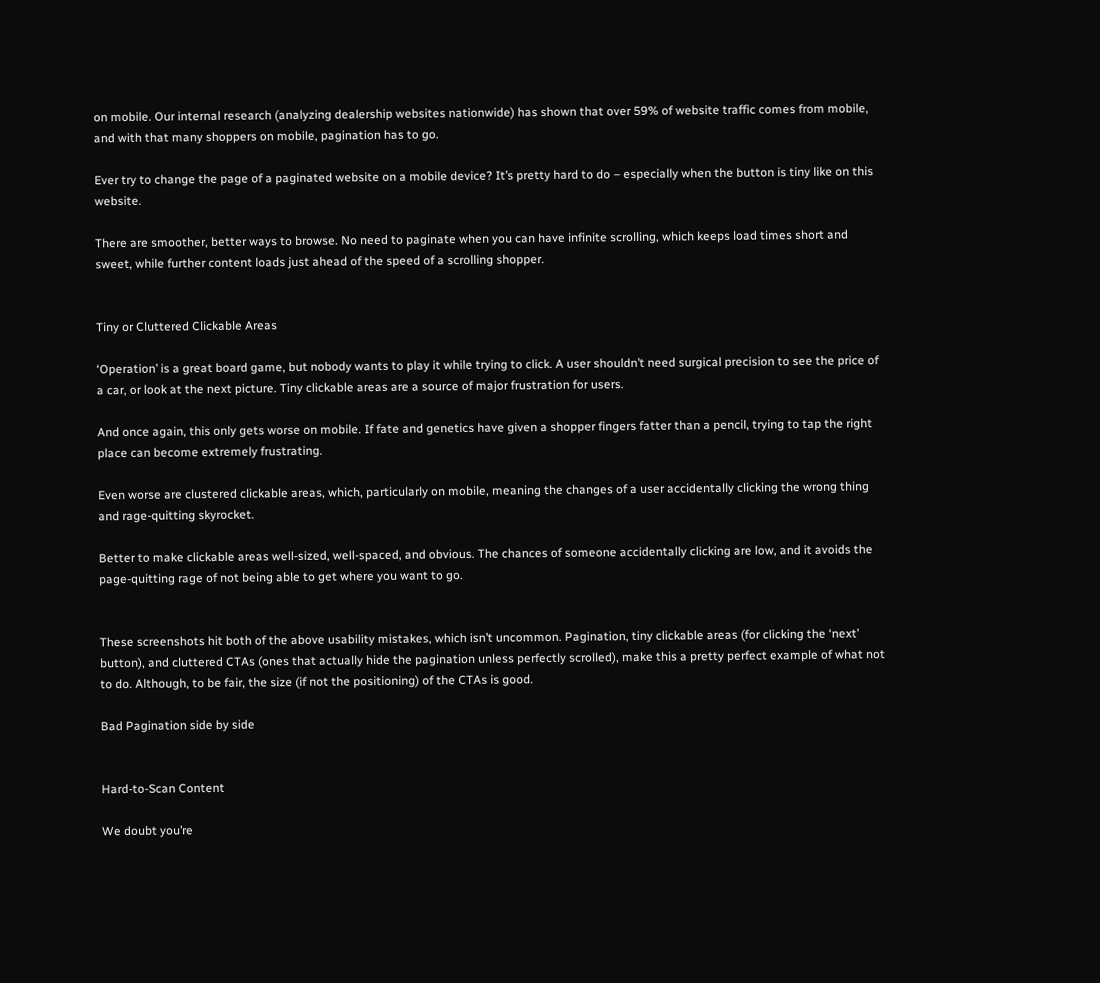on mobile. Our internal research (analyzing dealership websites nationwide) has shown that over 59% of website traffic comes from mobile, and with that many shoppers on mobile, pagination has to go.

Ever try to change the page of a paginated website on a mobile device? It’s pretty hard to do – especially when the button is tiny like on this website.

There are smoother, better ways to browse. No need to paginate when you can have infinite scrolling, which keeps load times short and sweet, while further content loads just ahead of the speed of a scrolling shopper.


Tiny or Cluttered Clickable Areas

‘Operation’ is a great board game, but nobody wants to play it while trying to click. A user shouldn’t need surgical precision to see the price of a car, or look at the next picture. Tiny clickable areas are a source of major frustration for users.

And once again, this only gets worse on mobile. If fate and genetics have given a shopper fingers fatter than a pencil, trying to tap the right place can become extremely frustrating.

Even worse are clustered clickable areas, which, particularly on mobile, meaning the changes of a user accidentally clicking the wrong thing and rage-quitting skyrocket.

Better to make clickable areas well-sized, well-spaced, and obvious. The chances of someone accidentally clicking are low, and it avoids the page-quitting rage of not being able to get where you want to go.


These screenshots hit both of the above usability mistakes, which isn’t uncommon. Pagination, tiny clickable areas (for clicking the ‘next’ button), and cluttered CTAs (ones that actually hide the pagination unless perfectly scrolled), make this a pretty perfect example of what not to do. Although, to be fair, the size (if not the positioning) of the CTAs is good.

Bad Pagination side by side


Hard-to-Scan Content

We doubt you’re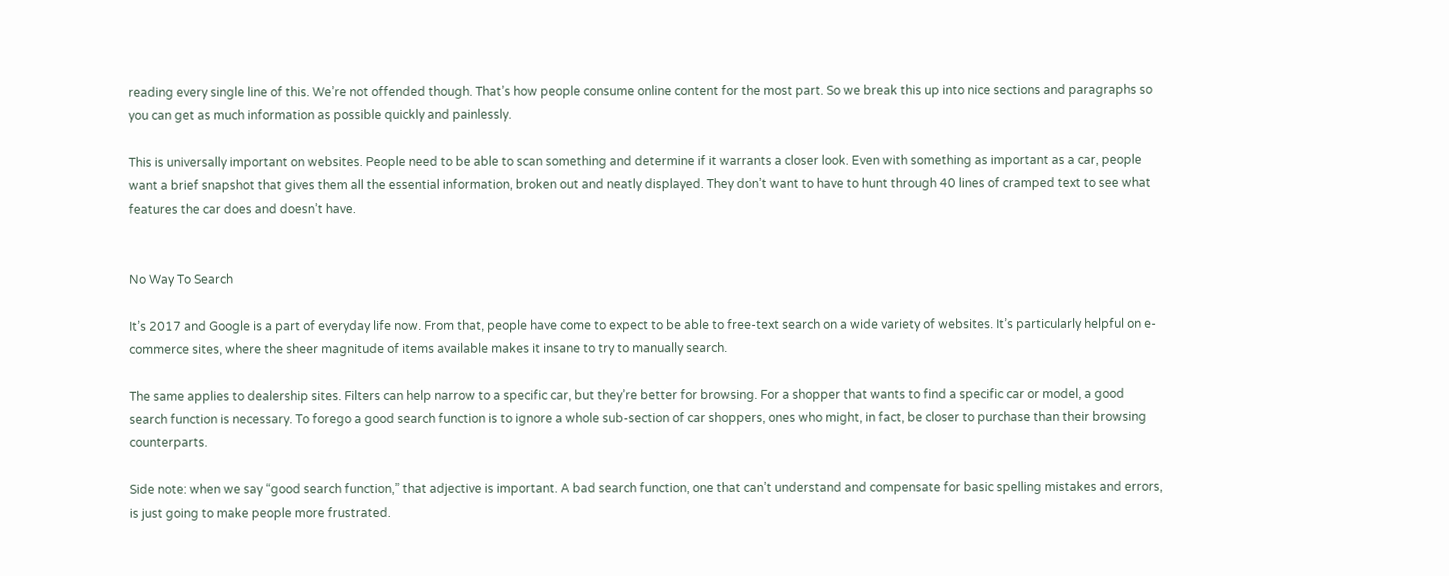reading every single line of this. We’re not offended though. That’s how people consume online content for the most part. So we break this up into nice sections and paragraphs so you can get as much information as possible quickly and painlessly.

This is universally important on websites. People need to be able to scan something and determine if it warrants a closer look. Even with something as important as a car, people want a brief snapshot that gives them all the essential information, broken out and neatly displayed. They don’t want to have to hunt through 40 lines of cramped text to see what features the car does and doesn’t have.


No Way To Search

It’s 2017 and Google is a part of everyday life now. From that, people have come to expect to be able to free-text search on a wide variety of websites. It’s particularly helpful on e-commerce sites, where the sheer magnitude of items available makes it insane to try to manually search.

The same applies to dealership sites. Filters can help narrow to a specific car, but they’re better for browsing. For a shopper that wants to find a specific car or model, a good search function is necessary. To forego a good search function is to ignore a whole sub-section of car shoppers, ones who might, in fact, be closer to purchase than their browsing counterparts.

Side note: when we say “good search function,” that adjective is important. A bad search function, one that can’t understand and compensate for basic spelling mistakes and errors, is just going to make people more frustrated.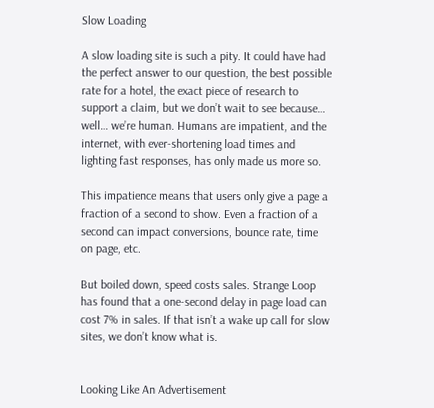Slow Loading

A slow loading site is such a pity. It could have had the perfect answer to our question, the best possible rate for a hotel, the exact piece of research to support a claim, but we don’t wait to see because… well… we’re human. Humans are impatient, and the internet, with ever-shortening load times and lighting fast responses, has only made us more so.

This impatience means that users only give a page a fraction of a second to show. Even a fraction of a second can impact conversions, bounce rate, time on page, etc.

But boiled down, speed costs sales. Strange Loop has found that a one-second delay in page load can cost 7% in sales. If that isn’t a wake up call for slow sites, we don’t know what is.


Looking Like An Advertisement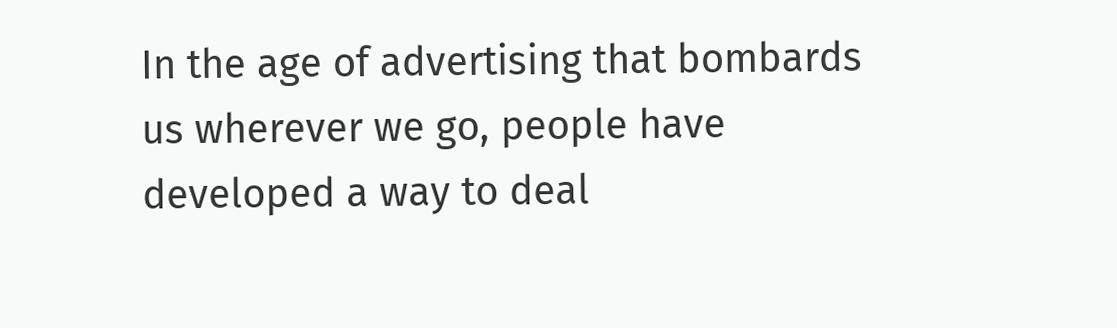In the age of advertising that bombards us wherever we go, people have developed a way to deal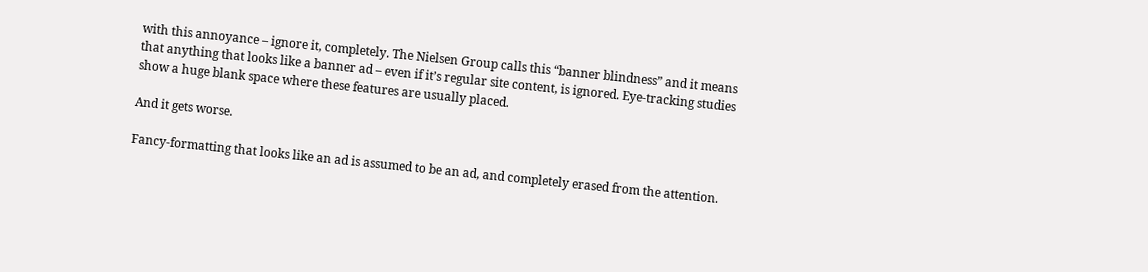with this annoyance – ignore it, completely. The Nielsen Group calls this “banner blindness” and it means that anything that looks like a banner ad – even if it’s regular site content, is ignored. Eye-tracking studies show a huge blank space where these features are usually placed.

And it gets worse.

Fancy-formatting that looks like an ad is assumed to be an ad, and completely erased from the attention.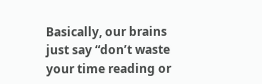Basically, our brains just say “don’t waste your time reading or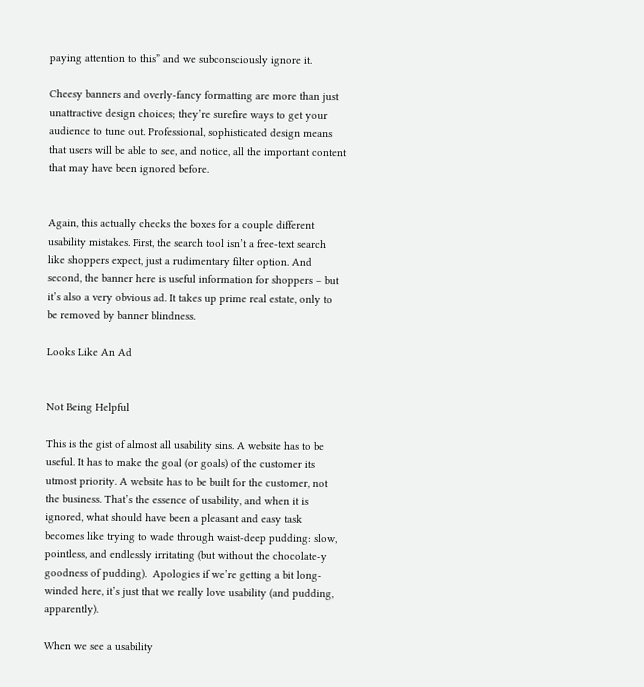paying attention to this” and we subconsciously ignore it.

Cheesy banners and overly-fancy formatting are more than just unattractive design choices; they’re surefire ways to get your audience to tune out. Professional, sophisticated design means that users will be able to see, and notice, all the important content that may have been ignored before.


Again, this actually checks the boxes for a couple different usability mistakes. First, the search tool isn’t a free-text search like shoppers expect, just a rudimentary filter option. And second, the banner here is useful information for shoppers – but it’s also a very obvious ad. It takes up prime real estate, only to be removed by banner blindness.

Looks Like An Ad


Not Being Helpful

This is the gist of almost all usability sins. A website has to be useful. It has to make the goal (or goals) of the customer its utmost priority. A website has to be built for the customer, not the business. That’s the essence of usability, and when it is ignored, what should have been a pleasant and easy task becomes like trying to wade through waist-deep pudding: slow, pointless, and endlessly irritating (but without the chocolate-y goodness of pudding).  Apologies if we’re getting a bit long-winded here, it’s just that we really love usability (and pudding, apparently).

When we see a usability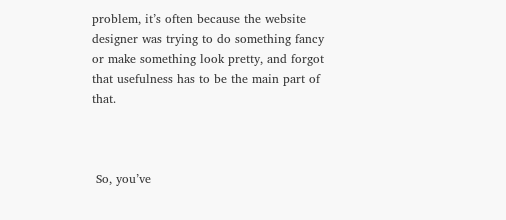problem, it’s often because the website designer was trying to do something fancy or make something look pretty, and forgot that usefulness has to be the main part of that.



 So, you’ve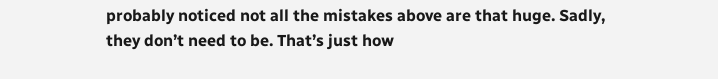probably noticed not all the mistakes above are that huge. Sadly, they don’t need to be. That’s just how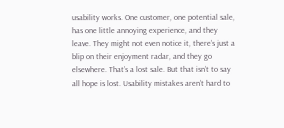usability works. One customer, one potential sale, has one little annoying experience, and they leave. They might not even notice it, there’s just a blip on their enjoyment radar, and they go elsewhere. That’s a lost sale. But that isn’t to say all hope is lost. Usability mistakes aren’t hard to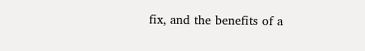fix, and the benefits of a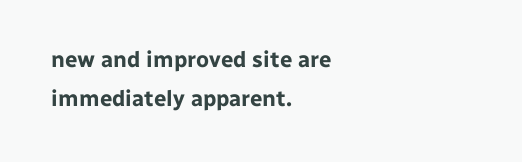new and improved site are immediately apparent.